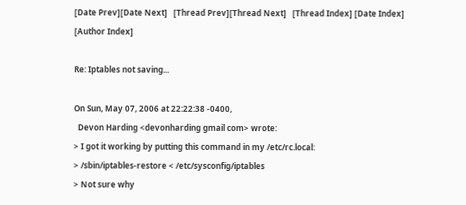[Date Prev][Date Next]   [Thread Prev][Thread Next]   [Thread Index] [Date Index] [Author Index]

Re: Iptables not saving...

On Sun, May 07, 2006 at 22:22:38 -0400,
  Devon Harding <devonharding gmail com> wrote:
> I got it working by putting this command in my /etc/rc.local:
> /sbin/iptables-restore < /etc/sysconfig/iptables
> Not sure why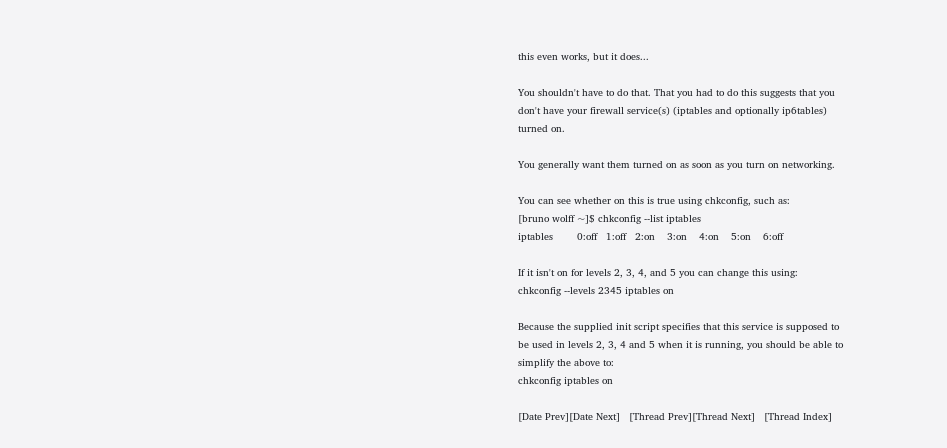this even works, but it does...

You shouldn't have to do that. That you had to do this suggests that you
don't have your firewall service(s) (iptables and optionally ip6tables)
turned on.

You generally want them turned on as soon as you turn on networking.

You can see whether on this is true using chkconfig, such as:
[bruno wolff ~]$ chkconfig --list iptables
iptables        0:off   1:off   2:on    3:on    4:on    5:on    6:off

If it isn't on for levels 2, 3, 4, and 5 you can change this using:
chkconfig --levels 2345 iptables on

Because the supplied init script specifies that this service is supposed to
be used in levels 2, 3, 4 and 5 when it is running, you should be able to
simplify the above to:
chkconfig iptables on

[Date Prev][Date Next]   [Thread Prev][Thread Next]   [Thread Index]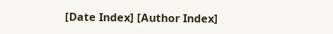[Date Index] [Author Index]